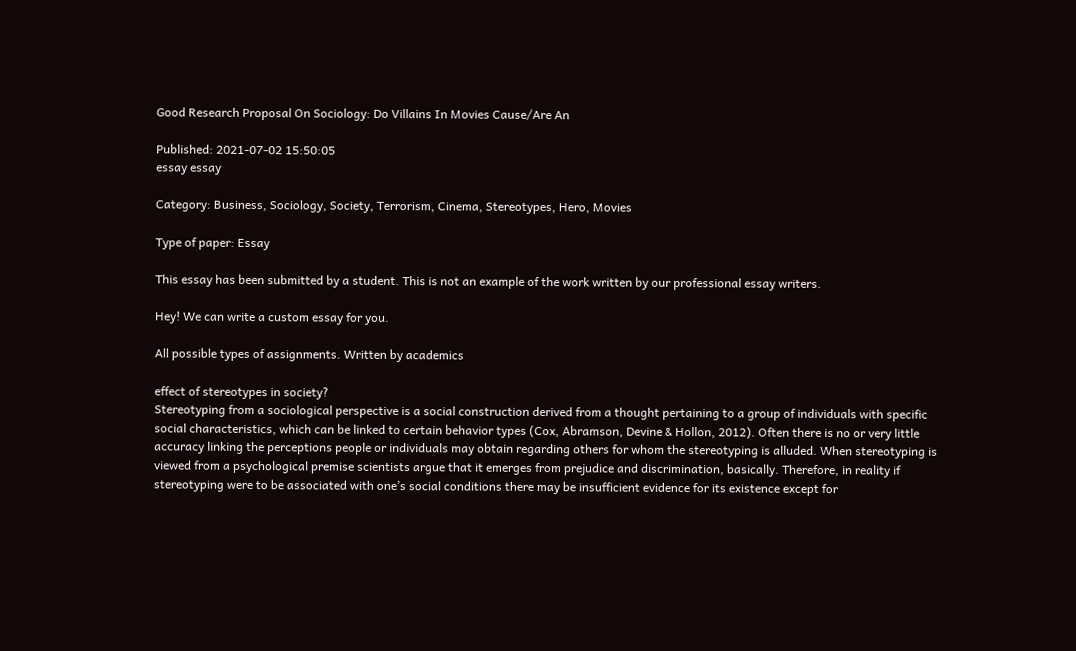Good Research Proposal On Sociology: Do Villains In Movies Cause/Are An

Published: 2021-07-02 15:50:05
essay essay

Category: Business, Sociology, Society, Terrorism, Cinema, Stereotypes, Hero, Movies

Type of paper: Essay

This essay has been submitted by a student. This is not an example of the work written by our professional essay writers.

Hey! We can write a custom essay for you.

All possible types of assignments. Written by academics

effect of stereotypes in society?
Stereotyping from a sociological perspective is a social construction derived from a thought pertaining to a group of individuals with specific social characteristics, which can be linked to certain behavior types (Cox, Abramson, Devine & Hollon, 2012). Often there is no or very little accuracy linking the perceptions people or individuals may obtain regarding others for whom the stereotyping is alluded. When stereotyping is viewed from a psychological premise scientists argue that it emerges from prejudice and discrimination, basically. Therefore, in reality if stereotyping were to be associated with one’s social conditions there may be insufficient evidence for its existence except for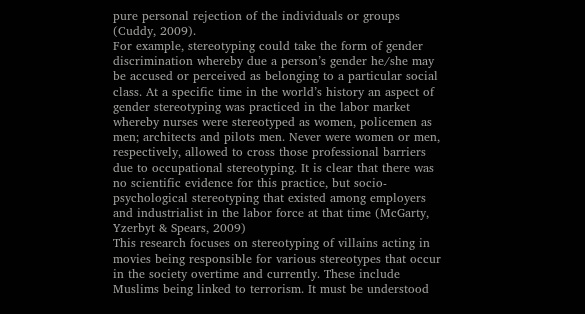pure personal rejection of the individuals or groups (Cuddy, 2009).
For example, stereotyping could take the form of gender discrimination whereby due a person’s gender he/she may be accused or perceived as belonging to a particular social class. At a specific time in the world’s history an aspect of gender stereotyping was practiced in the labor market whereby nurses were stereotyped as women, policemen as men; architects and pilots men. Never were women or men, respectively, allowed to cross those professional barriers due to occupational stereotyping. It is clear that there was no scientific evidence for this practice, but socio-psychological stereotyping that existed among employers and industrialist in the labor force at that time (McGarty, Yzerbyt & Spears, 2009)
This research focuses on stereotyping of villains acting in movies being responsible for various stereotypes that occur in the society overtime and currently. These include Muslims being linked to terrorism. It must be understood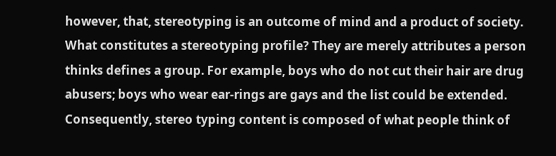however, that, stereotyping is an outcome of mind and a product of society. What constitutes a stereotyping profile? They are merely attributes a person thinks defines a group. For example, boys who do not cut their hair are drug abusers; boys who wear ear-rings are gays and the list could be extended. Consequently, stereo typing content is composed of what people think of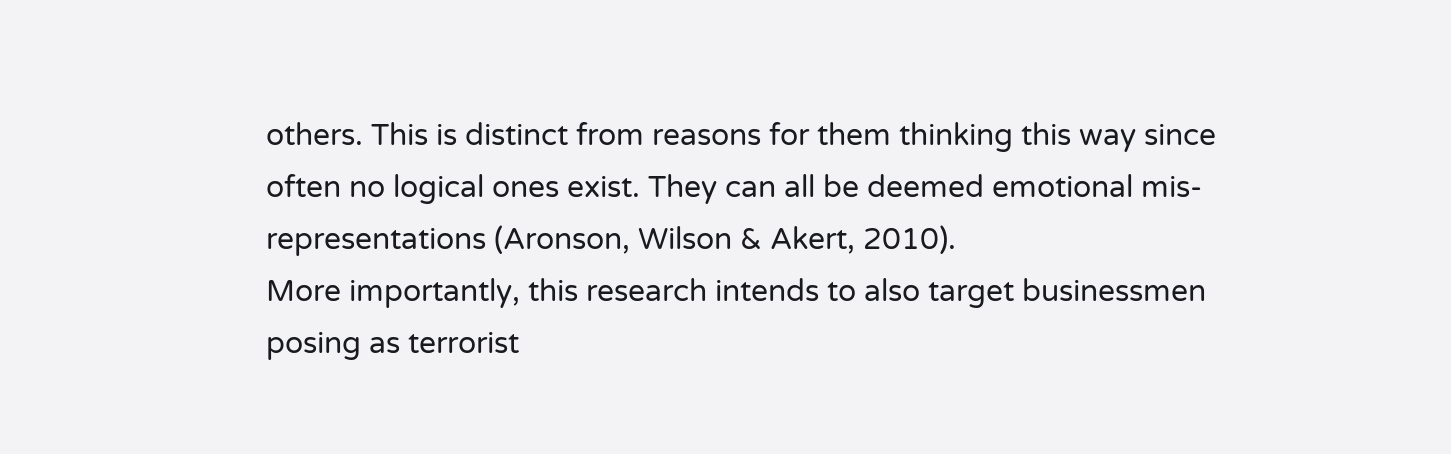others. This is distinct from reasons for them thinking this way since often no logical ones exist. They can all be deemed emotional mis- representations (Aronson, Wilson & Akert, 2010).
More importantly, this research intends to also target businessmen posing as terrorist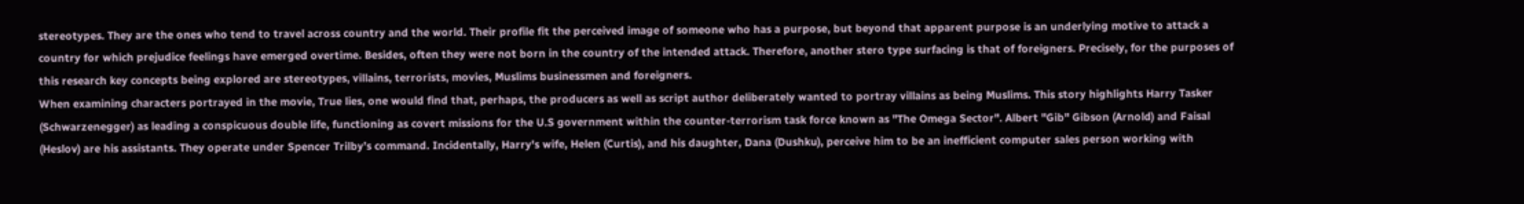stereotypes. They are the ones who tend to travel across country and the world. Their profile fit the perceived image of someone who has a purpose, but beyond that apparent purpose is an underlying motive to attack a country for which prejudice feelings have emerged overtime. Besides, often they were not born in the country of the intended attack. Therefore, another stero type surfacing is that of foreigners. Precisely, for the purposes of this research key concepts being explored are stereotypes, villains, terrorists, movies, Muslims businessmen and foreigners.
When examining characters portrayed in the movie, True lies, one would find that, perhaps, the producers as well as script author deliberately wanted to portray villains as being Muslims. This story highlights Harry Tasker (Schwarzenegger) as leading a conspicuous double life, functioning as covert missions for the U.S government within the counter-terrorism task force known as "The Omega Sector". Albert "Gib" Gibson (Arnold) and Faisal (Heslov) are his assistants. They operate under Spencer Trilby’s command. Incidentally, Harry's wife, Helen (Curtis), and his daughter, Dana (Dushku), perceive him to be an inefficient computer sales person working with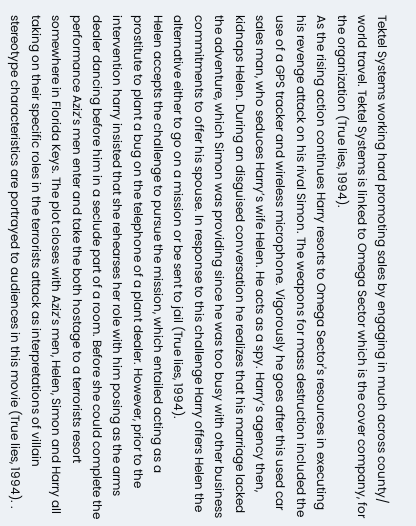Tektel Systems working hard promoting sales by engaging in much across county/ world travel. Tektel Systems is linked to Omega Sector which is the cover company, for the organization (True lies, 1994).
As the rising action continues Harry resorts to Omega Sector's resources in executing his revenge attack on his rival Simon. The weapons for mass destruction included the use of a GPS tracker and wireless microphone. Vigorously he goes after this used car sales man, who seduces Harry’s wife Helen. He acts as a spy. Harry’s agency then, kidnaps Helen. During an disguised conversation he realizes that his marriage lacked the adventure, which Simon was providing since he was too busy with other business commitments to offer his spouse. In response to this challenge Harry offers Helen the alternative either to go on a mission or be sent to jail (True lies, 1994).
Helen accepts the challenge to pursue the mission, which entailed acting as a prostitute to plant a bug on the telephone of a plant dealer. However, prior to the intervention harry insisted that she rehearses her role with him posing as the arms dealer dancing before him in a seclude part of a room. Before she could complete the performance Aziz’s men enter and take the both hostage to a terrorists resort somewhere in Florida Keys. The plot closes with Aziz’s men, Helen, Simon and Harry all taking on their specific roles in the terrorists attack as interpretations of villain stereotype characteristics are portrayed to audiences in this movie (True lies, 1994). .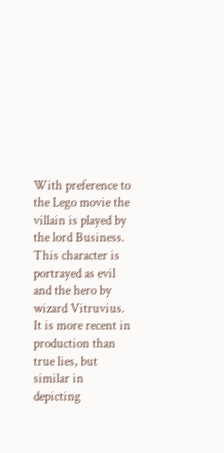With preference to the Lego movie the villain is played by the lord Business. This character is portrayed as evil and the hero by wizard Vitruvius. It is more recent in production than true lies, but similar in depicting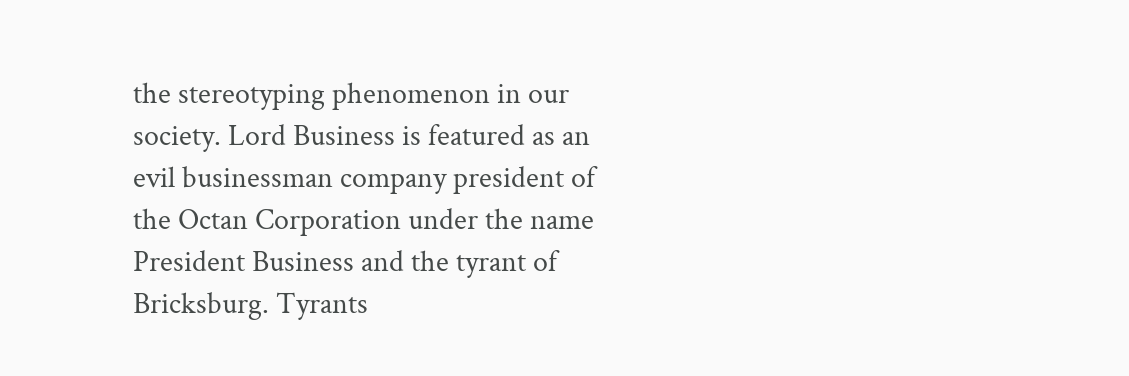the stereotyping phenomenon in our society. Lord Business is featured as an evil businessman company president of the Octan Corporation under the name President Business and the tyrant of Bricksburg. Tyrants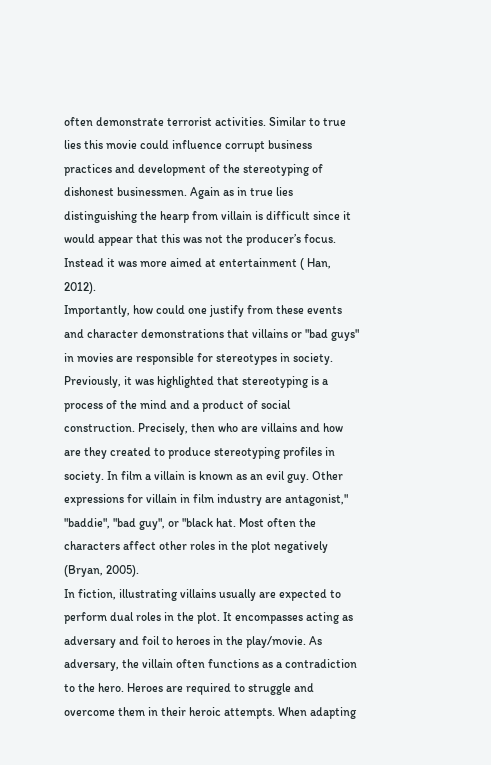often demonstrate terrorist activities. Similar to true lies this movie could influence corrupt business practices and development of the stereotyping of dishonest businessmen. Again as in true lies distinguishing the hearp from villain is difficult since it would appear that this was not the producer’s focus. Instead it was more aimed at entertainment ( Han, 2012).
Importantly, how could one justify from these events and character demonstrations that villains or "bad guys" in movies are responsible for stereotypes in society. Previously, it was highlighted that stereotyping is a process of the mind and a product of social construction. Precisely, then who are villains and how are they created to produce stereotyping profiles in society. In film a villain is known as an evil guy. Other expressions for villain in film industry are antagonist," "baddie", "bad guy", or "black hat. Most often the characters affect other roles in the plot negatively (Bryan, 2005).
In fiction, illustrating villains usually are expected to perform dual roles in the plot. It encompasses acting as adversary and foil to heroes in the play/movie. As adversary, the villain often functions as a contradiction to the hero. Heroes are required to struggle and overcome them in their heroic attempts. When adapting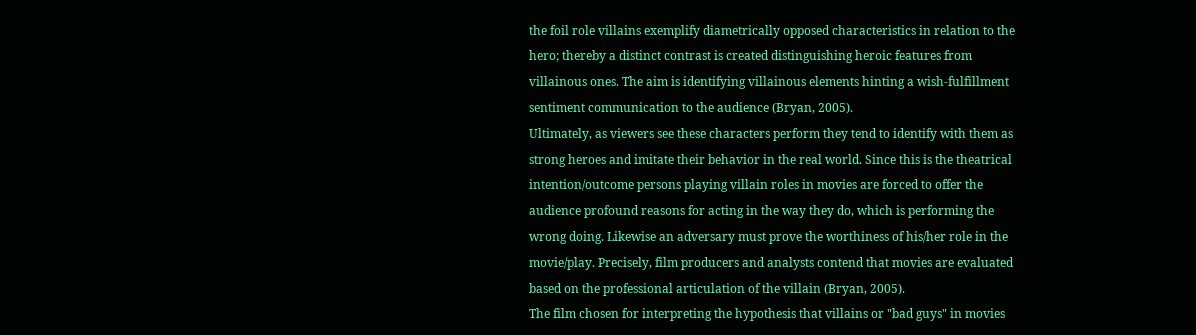the foil role villains exemplify diametrically opposed characteristics in relation to the hero; thereby a distinct contrast is created distinguishing heroic features from villainous ones. The aim is identifying villainous elements hinting a wish-fulfillment sentiment communication to the audience (Bryan, 2005).
Ultimately, as viewers see these characters perform they tend to identify with them as strong heroes and imitate their behavior in the real world. Since this is the theatrical intention/outcome persons playing villain roles in movies are forced to offer the audience profound reasons for acting in the way they do, which is performing the wrong doing. Likewise an adversary must prove the worthiness of his/her role in the movie/play. Precisely, film producers and analysts contend that movies are evaluated based on the professional articulation of the villain (Bryan, 2005).
The film chosen for interpreting the hypothesis that villains or "bad guys" in movies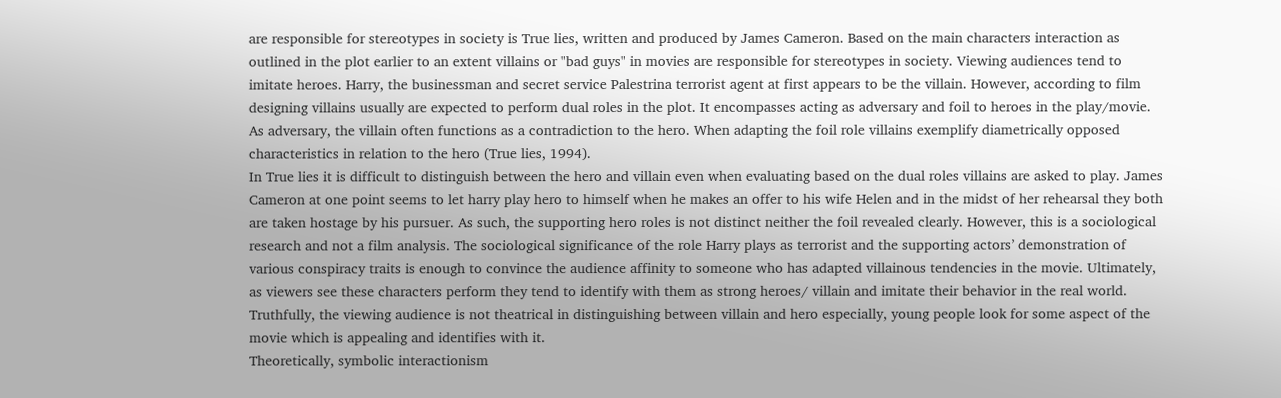are responsible for stereotypes in society is True lies, written and produced by James Cameron. Based on the main characters interaction as outlined in the plot earlier to an extent villains or "bad guys" in movies are responsible for stereotypes in society. Viewing audiences tend to imitate heroes. Harry, the businessman and secret service Palestrina terrorist agent at first appears to be the villain. However, according to film designing villains usually are expected to perform dual roles in the plot. It encompasses acting as adversary and foil to heroes in the play/movie. As adversary, the villain often functions as a contradiction to the hero. When adapting the foil role villains exemplify diametrically opposed characteristics in relation to the hero (True lies, 1994).
In True lies it is difficult to distinguish between the hero and villain even when evaluating based on the dual roles villains are asked to play. James Cameron at one point seems to let harry play hero to himself when he makes an offer to his wife Helen and in the midst of her rehearsal they both are taken hostage by his pursuer. As such, the supporting hero roles is not distinct neither the foil revealed clearly. However, this is a sociological research and not a film analysis. The sociological significance of the role Harry plays as terrorist and the supporting actors’ demonstration of various conspiracy traits is enough to convince the audience affinity to someone who has adapted villainous tendencies in the movie. Ultimately, as viewers see these characters perform they tend to identify with them as strong heroes/ villain and imitate their behavior in the real world. Truthfully, the viewing audience is not theatrical in distinguishing between villain and hero especially, young people look for some aspect of the movie which is appealing and identifies with it.
Theoretically, symbolic interactionism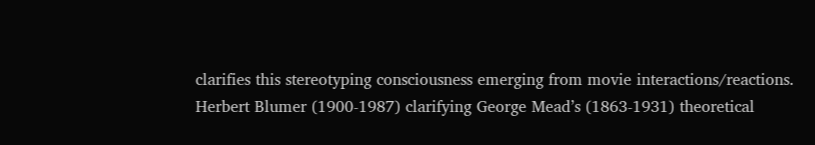clarifies this stereotyping consciousness emerging from movie interactions/reactions. Herbert Blumer (1900-1987) clarifying George Mead’s (1863-1931) theoretical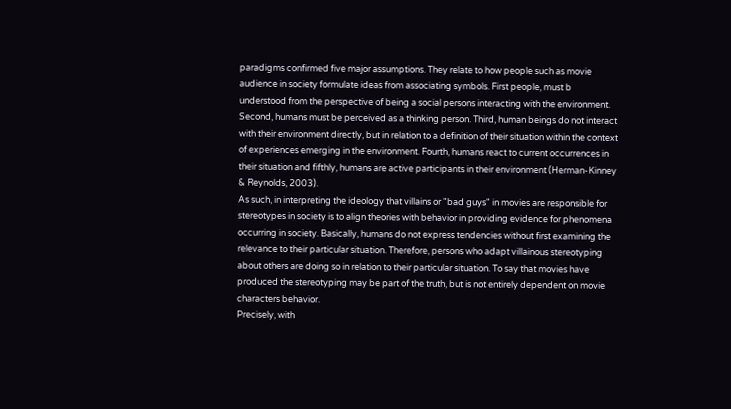paradigms confirmed five major assumptions. They relate to how people such as movie audience in society formulate ideas from associating symbols. First people, must b understood from the perspective of being a social persons interacting with the environment. Second, humans must be perceived as a thinking person. Third, human beings do not interact with their environment directly, but in relation to a definition of their situation within the context of experiences emerging in the environment. Fourth, humans react to current occurrences in their situation and fifthly, humans are active participants in their environment (Herman-Kinney & Reynolds, 2003).
As such, in interpreting the ideology that villains or "bad guys" in movies are responsible for stereotypes in society is to align theories with behavior in providing evidence for phenomena occurring in society. Basically, humans do not express tendencies without first examining the relevance to their particular situation. Therefore, persons who adapt villainous stereotyping about others are doing so in relation to their particular situation. To say that movies have produced the stereotyping may be part of the truth, but is not entirely dependent on movie characters behavior.
Precisely, with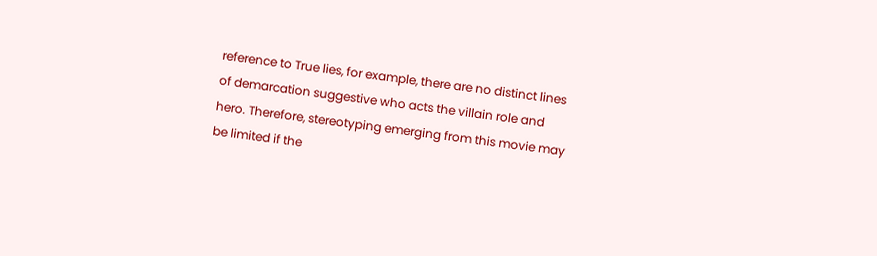reference to True lies, for example, there are no distinct lines of demarcation suggestive who acts the villain role and hero. Therefore, stereotyping emerging from this movie may be limited if the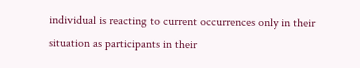individual is reacting to current occurrences only in their situation as participants in their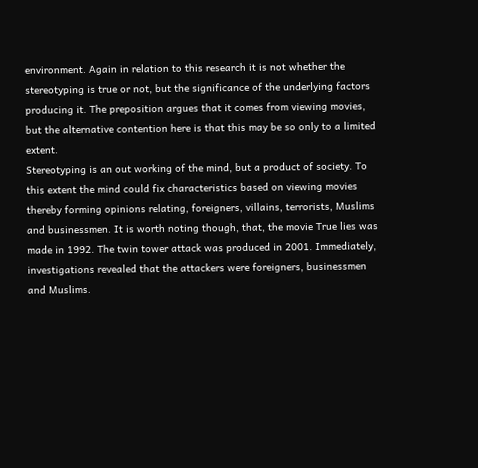environment. Again in relation to this research it is not whether the stereotyping is true or not, but the significance of the underlying factors producing it. The preposition argues that it comes from viewing movies, but the alternative contention here is that this may be so only to a limited extent.
Stereotyping is an out working of the mind, but a product of society. To this extent the mind could fix characteristics based on viewing movies thereby forming opinions relating, foreigners, villains, terrorists, Muslims and businessmen. It is worth noting though, that, the movie True lies was made in 1992. The twin tower attack was produced in 2001. Immediately, investigations revealed that the attackers were foreigners, businessmen and Muslims.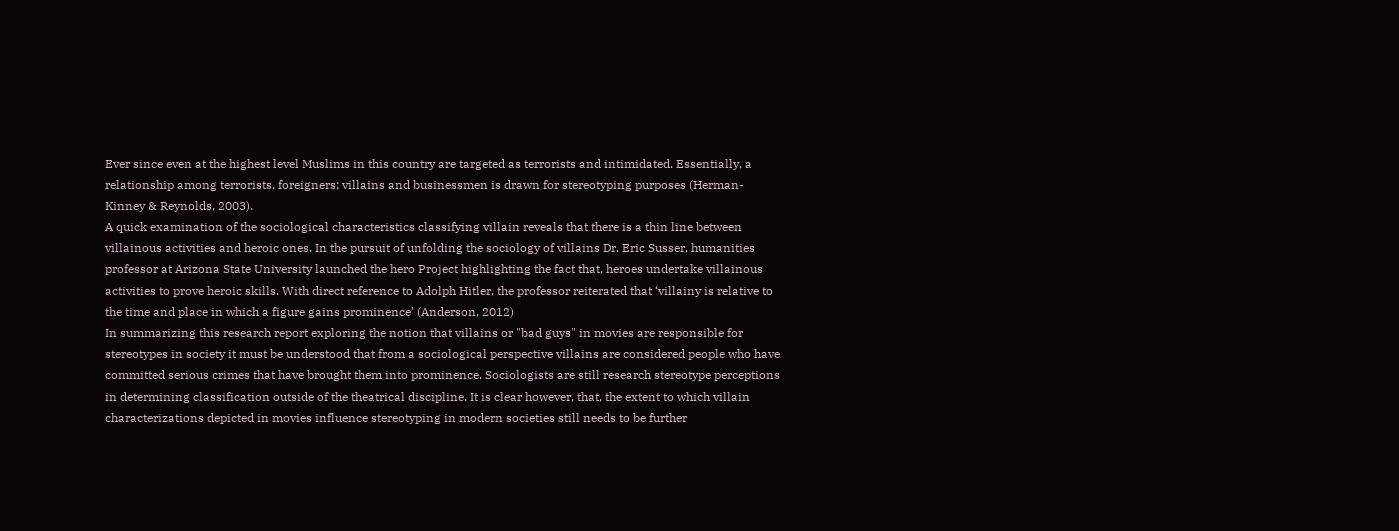Ever since even at the highest level Muslims in this country are targeted as terrorists and intimidated. Essentially, a relationship among terrorists, foreigners; villains and businessmen is drawn for stereotyping purposes (Herman-Kinney & Reynolds, 2003).
A quick examination of the sociological characteristics classifying villain reveals that there is a thin line between villainous activities and heroic ones. In the pursuit of unfolding the sociology of villains Dr. Eric Susser, humanities professor at Arizona State University launched the hero Project highlighting the fact that, heroes undertake villainous activities to prove heroic skills. With direct reference to Adolph Hitler, the professor reiterated that ‘villainy is relative to the time and place in which a figure gains prominence’ (Anderson, 2012)
In summarizing this research report exploring the notion that villains or "bad guys" in movies are responsible for stereotypes in society it must be understood that from a sociological perspective villains are considered people who have committed serious crimes that have brought them into prominence. Sociologists are still research stereotype perceptions in determining classification outside of the theatrical discipline. It is clear however, that, the extent to which villain characterizations depicted in movies influence stereotyping in modern societies still needs to be further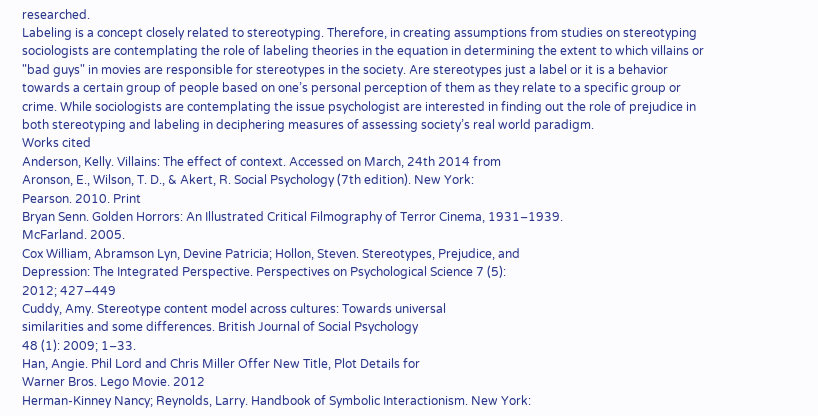researched.
Labeling is a concept closely related to stereotyping. Therefore, in creating assumptions from studies on stereotyping sociologists are contemplating the role of labeling theories in the equation in determining the extent to which villains or "bad guys" in movies are responsible for stereotypes in the society. Are stereotypes just a label or it is a behavior towards a certain group of people based on one’s personal perception of them as they relate to a specific group or crime. While sociologists are contemplating the issue psychologist are interested in finding out the role of prejudice in both stereotyping and labeling in deciphering measures of assessing society’s real world paradigm.
Works cited
Anderson, Kelly. Villains: The effect of context. Accessed on March, 24th 2014 from
Aronson, E., Wilson, T. D., & Akert, R. Social Psychology (7th edition). New York:
Pearson. 2010. Print
Bryan Senn. Golden Horrors: An Illustrated Critical Filmography of Terror Cinema, 1931–1939.
McFarland. 2005.
Cox William, Abramson Lyn, Devine Patricia; Hollon, Steven. Stereotypes, Prejudice, and
Depression: The Integrated Perspective. Perspectives on Psychological Science 7 (5):
2012; 427–449
Cuddy, Amy. Stereotype content model across cultures: Towards universal
similarities and some differences. British Journal of Social Psychology
48 (1): 2009; 1–33.
Han, Angie. Phil Lord and Chris Miller Offer New Title, Plot Details for
Warner Bros. Lego Movie. 2012
Herman-Kinney Nancy; Reynolds, Larry. Handbook of Symbolic Interactionism. New York: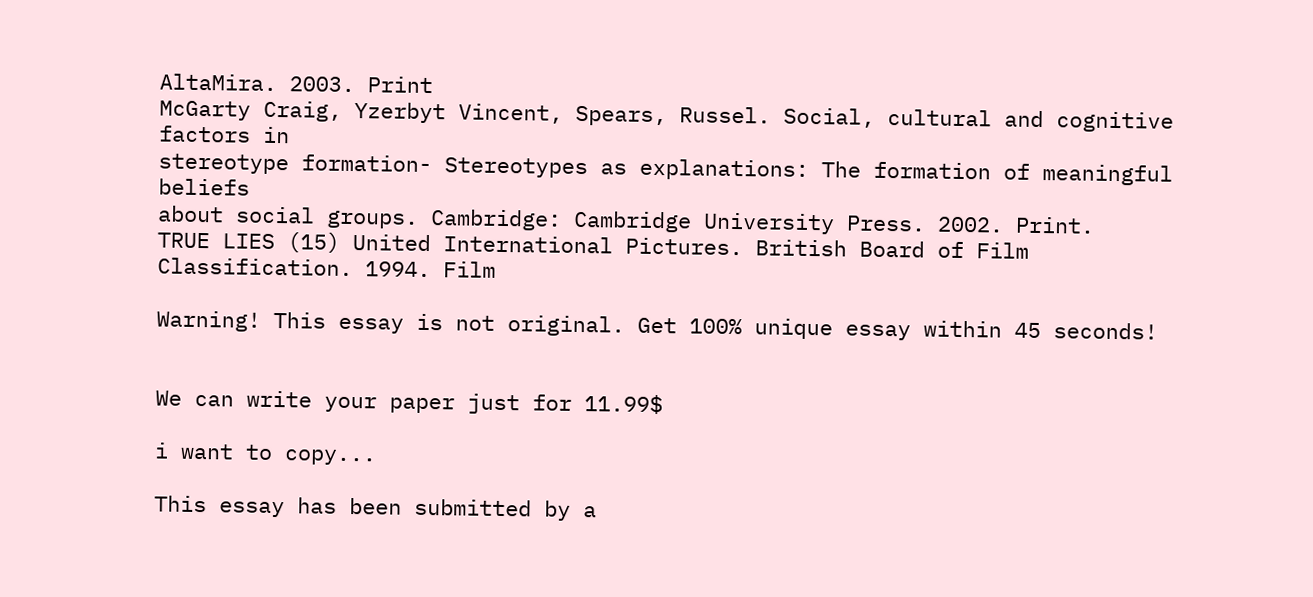AltaMira. 2003. Print
McGarty Craig, Yzerbyt Vincent, Spears, Russel. Social, cultural and cognitive factors in
stereotype formation- Stereotypes as explanations: The formation of meaningful beliefs
about social groups. Cambridge: Cambridge University Press. 2002. Print.
TRUE LIES (15) United International Pictures. British Board of Film Classification. 1994. Film

Warning! This essay is not original. Get 100% unique essay within 45 seconds!


We can write your paper just for 11.99$

i want to copy...

This essay has been submitted by a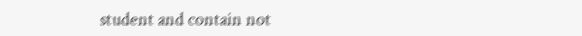student and contain not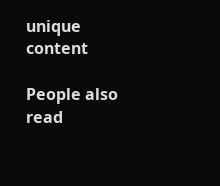unique content

People also read